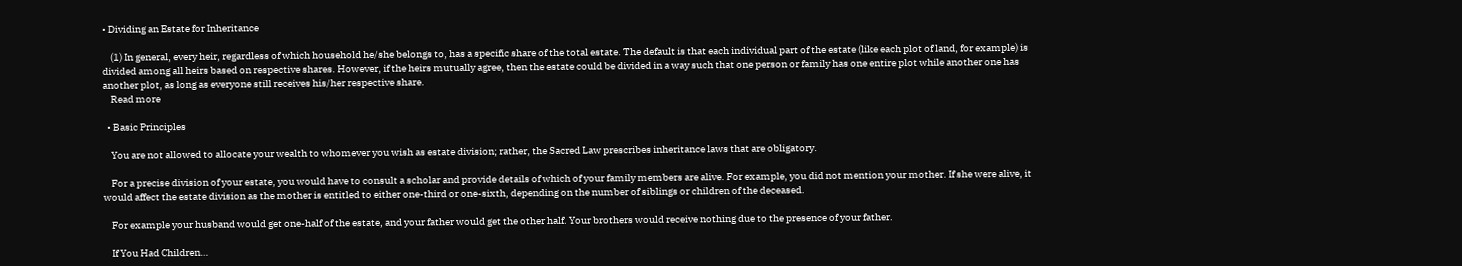• Dividing an Estate for Inheritance

    (1) In general, every heir, regardless of which household he/she belongs to, has a specific share of the total estate. The default is that each individual part of the estate (like each plot of land, for example) is divided among all heirs based on respective shares. However, if the heirs mutually agree, then the estate could be divided in a way such that one person or family has one entire plot while another one has another plot, as long as everyone still receives his/her respective share.
    Read more

  • Basic Principles

    You are not allowed to allocate your wealth to whomever you wish as estate division; rather, the Sacred Law prescribes inheritance laws that are obligatory.

    For a precise division of your estate, you would have to consult a scholar and provide details of which of your family members are alive. For example, you did not mention your mother. If she were alive, it would affect the estate division as the mother is entitled to either one-third or one-sixth, depending on the number of siblings or children of the deceased.

    For example your husband would get one-half of the estate, and your father would get the other half. Your brothers would receive nothing due to the presence of your father.

    If You Had Children…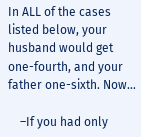In ALL of the cases listed below, your husband would get one-fourth, and your father one-sixth. Now…

    –If you had only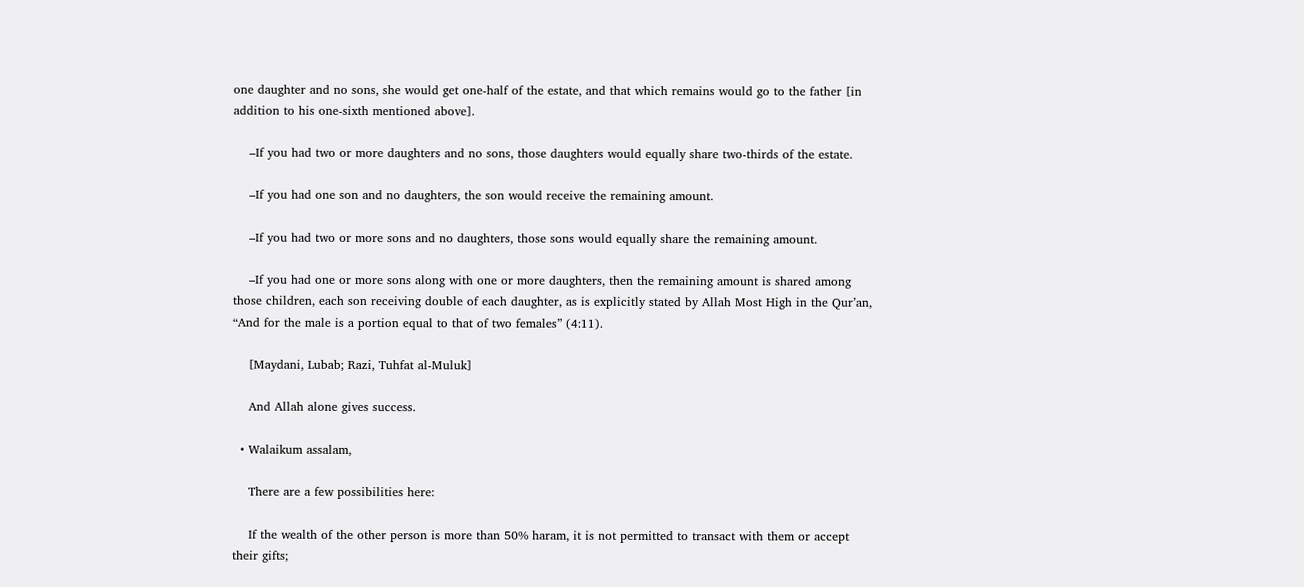one daughter and no sons, she would get one-half of the estate, and that which remains would go to the father [in addition to his one-sixth mentioned above].

    –If you had two or more daughters and no sons, those daughters would equally share two-thirds of the estate.

    –If you had one son and no daughters, the son would receive the remaining amount.

    –If you had two or more sons and no daughters, those sons would equally share the remaining amount.

    –If you had one or more sons along with one or more daughters, then the remaining amount is shared among those children, each son receiving double of each daughter, as is explicitly stated by Allah Most High in the Qur’an, “And for the male is a portion equal to that of two females” (4:11).

    [Maydani, Lubab; Razi, Tuhfat al-Muluk]

    And Allah alone gives success.

  • Walaikum assalam,

    There are a few possibilities here:

    If the wealth of the other person is more than 50% haram, it is not permitted to transact with them or accept their gifts;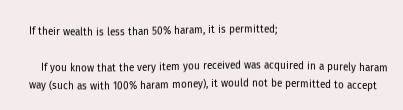If their wealth is less than 50% haram, it is permitted;

    If you know that the very item you received was acquired in a purely haram way (such as with 100% haram money), it would not be permitted to accept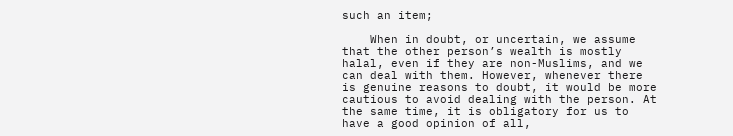such an item;

    When in doubt, or uncertain, we assume that the other person’s wealth is mostly halal, even if they are non-Muslims, and we can deal with them. However, whenever there is genuine reasons to doubt, it would be more cautious to avoid dealing with the person. At the same time, it is obligatory for us to have a good opinion of all,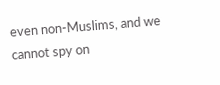even non-Muslims, and we cannot spy on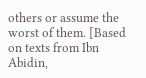others or assume the worst of them. [Based on texts from Ibn Abidin,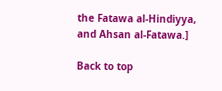the Fatawa al-Hindiyya, and Ahsan al-Fatawa.]

Back to top